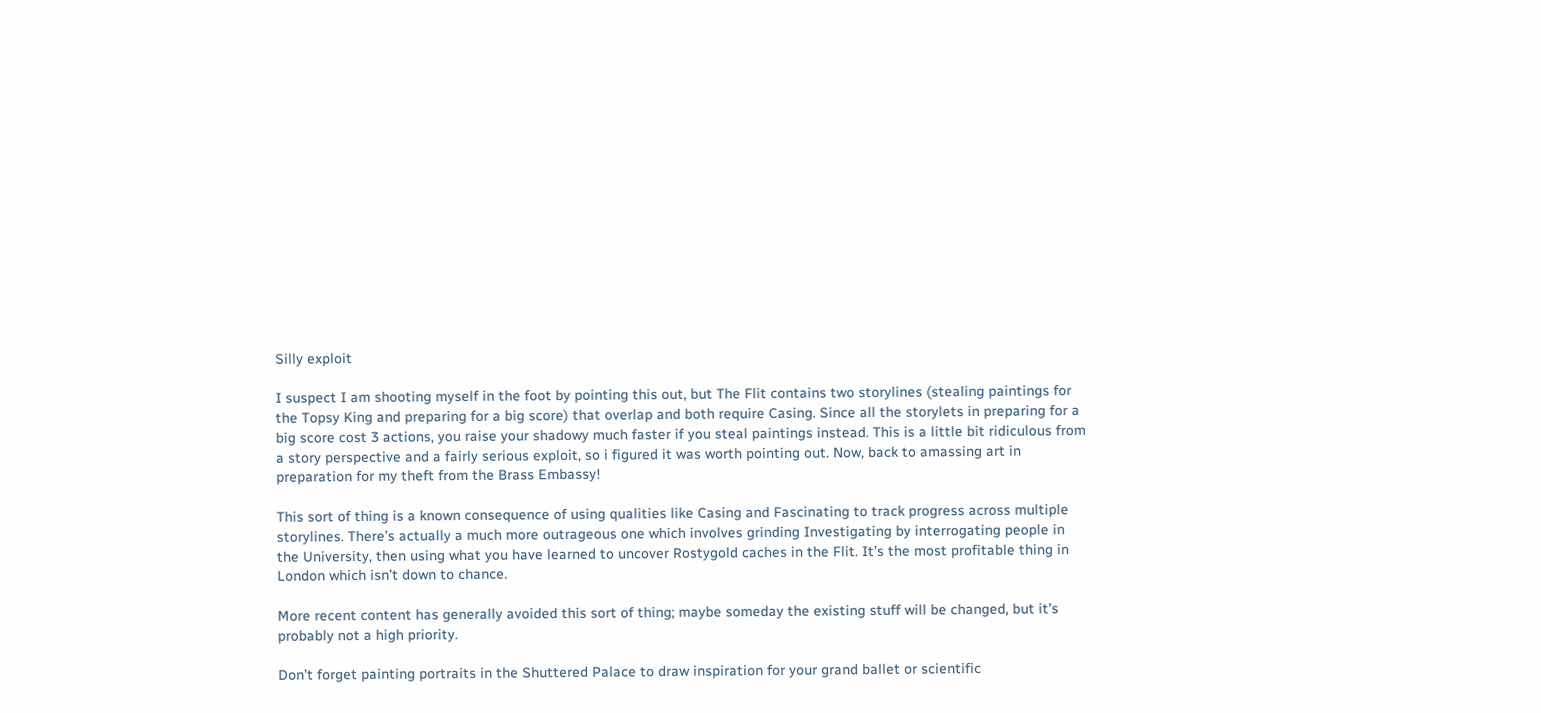Silly exploit

I suspect I am shooting myself in the foot by pointing this out, but The Flit contains two storylines (stealing paintings for the Topsy King and preparing for a big score) that overlap and both require Casing. Since all the storylets in preparing for a big score cost 3 actions, you raise your shadowy much faster if you steal paintings instead. This is a little bit ridiculous from a story perspective and a fairly serious exploit, so i figured it was worth pointing out. Now, back to amassing art in preparation for my theft from the Brass Embassy!

This sort of thing is a known consequence of using qualities like Casing and Fascinating to track progress across multiple storylines. There’s actually a much more outrageous one which involves grinding Investigating by interrogating people in the University, then using what you have learned to uncover Rostygold caches in the Flit. It’s the most profitable thing in London which isn’t down to chance.

More recent content has generally avoided this sort of thing; maybe someday the existing stuff will be changed, but it’s probably not a high priority.

Don’t forget painting portraits in the Shuttered Palace to draw inspiration for your grand ballet or scientific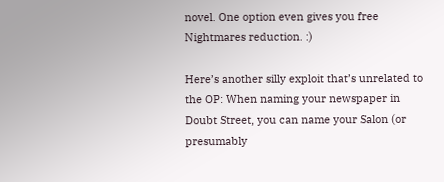novel. One option even gives you free Nightmares reduction. :)

Here’s another silly exploit that’s unrelated to the OP: When naming your newspaper in Doubt Street, you can name your Salon (or presumably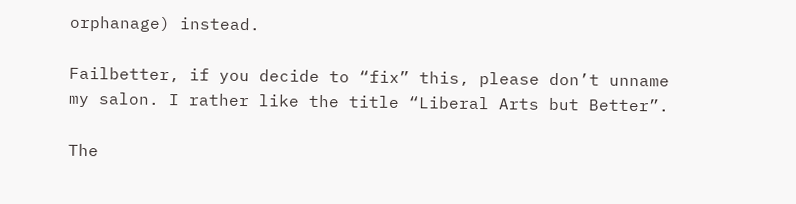orphanage) instead.

Failbetter, if you decide to “fix” this, please don’t unname my salon. I rather like the title “Liberal Arts but Better”.

The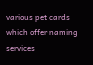various pet cards which offer naming services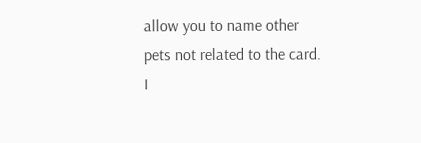allow you to name other pets not related to the card. I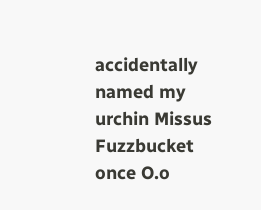accidentally named my urchin Missus Fuzzbucket once O.o